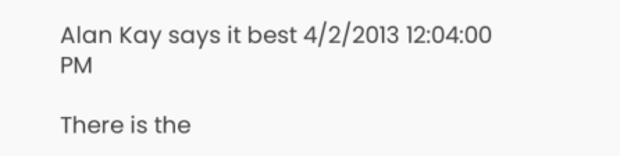Alan Kay says it best 4/2/2013 12:04:00 PM

There is the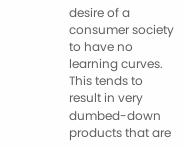desire of a consumer society to have no learning curves. This tends to result in very dumbed-down products that are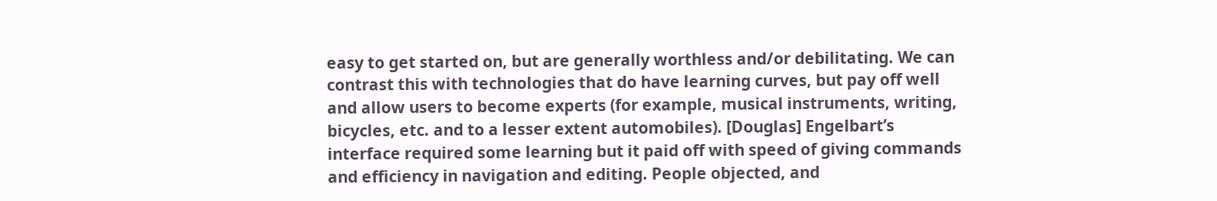easy to get started on, but are generally worthless and/or debilitating. We can contrast this with technologies that do have learning curves, but pay off well and allow users to become experts (for example, musical instruments, writing, bicycles, etc. and to a lesser extent automobiles). [Douglas] Engelbart’s interface required some learning but it paid off with speed of giving commands and efficiency in navigation and editing. People objected, and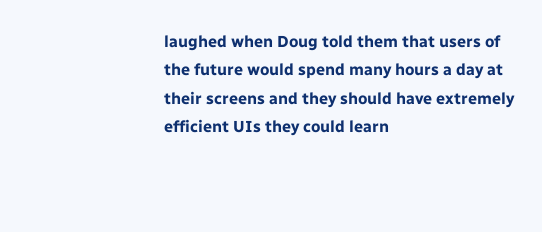laughed when Doug told them that users of the future would spend many hours a day at their screens and they should have extremely efficient UIs they could learn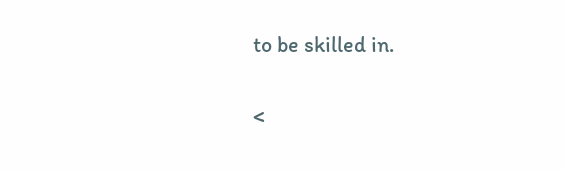to be skilled in.

<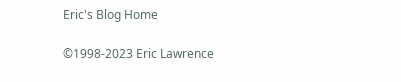Eric's Blog Home

©1998-2023 Eric Lawrence